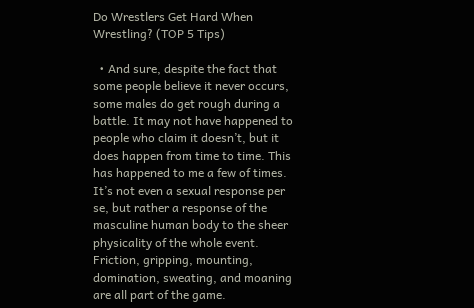Do Wrestlers Get Hard When Wrestling? (TOP 5 Tips)

  • And sure, despite the fact that some people believe it never occurs, some males do get rough during a battle. It may not have happened to people who claim it doesn’t, but it does happen from time to time. This has happened to me a few of times. It’s not even a sexual response per se, but rather a response of the masculine human body to the sheer physicality of the whole event. Friction, gripping, mounting, domination, sweating, and moaning are all part of the game.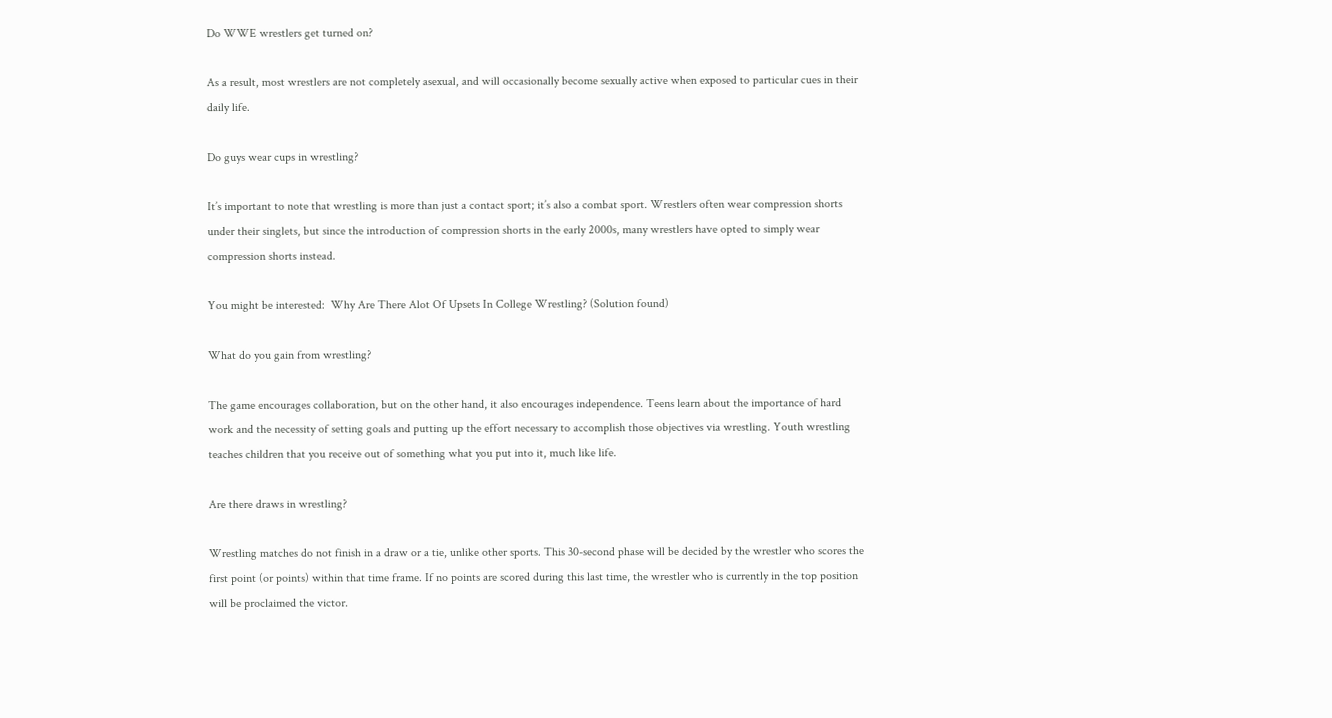Do WWE wrestlers get turned on?

As a result, most wrestlers are not completely asexual, and will occasionally become sexually active when exposed to particular cues in their daily life.

Do guys wear cups in wrestling?

It’s important to note that wrestling is more than just a contact sport; it’s also a combat sport. Wrestlers often wear compression shorts under their singlets, but since the introduction of compression shorts in the early 2000s, many wrestlers have opted to simply wear compression shorts instead.

You might be interested:  Why Are There Alot Of Upsets In College Wrestling? (Solution found)

What do you gain from wrestling?

The game encourages collaboration, but on the other hand, it also encourages independence. Teens learn about the importance of hard work and the necessity of setting goals and putting up the effort necessary to accomplish those objectives via wrestling. Youth wrestling teaches children that you receive out of something what you put into it, much like life.

Are there draws in wrestling?

Wrestling matches do not finish in a draw or a tie, unlike other sports. This 30-second phase will be decided by the wrestler who scores the first point (or points) within that time frame. If no points are scored during this last time, the wrestler who is currently in the top position will be proclaimed the victor.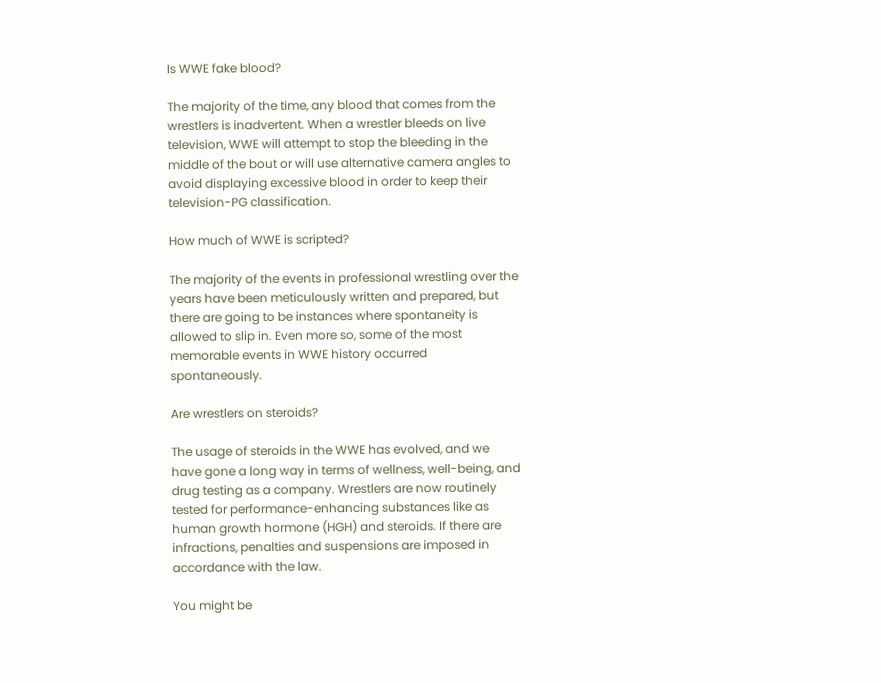Is WWE fake blood?

The majority of the time, any blood that comes from the wrestlers is inadvertent. When a wrestler bleeds on live television, WWE will attempt to stop the bleeding in the middle of the bout or will use alternative camera angles to avoid displaying excessive blood in order to keep their television-PG classification.

How much of WWE is scripted?

The majority of the events in professional wrestling over the years have been meticulously written and prepared, but there are going to be instances where spontaneity is allowed to slip in. Even more so, some of the most memorable events in WWE history occurred spontaneously.

Are wrestlers on steroids?

The usage of steroids in the WWE has evolved, and we have gone a long way in terms of wellness, well-being, and drug testing as a company. Wrestlers are now routinely tested for performance-enhancing substances like as human growth hormone (HGH) and steroids. If there are infractions, penalties and suspensions are imposed in accordance with the law.

You might be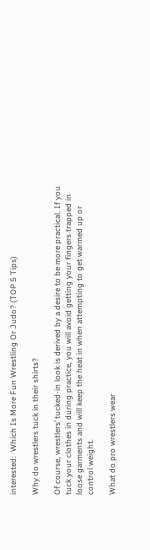interested:  Which Is More Fun Wrestling Or Judo? (TOP 5 Tips)

Why do wrestlers tuck in their shirts?

Of course, wrestlers’ tucked-in look is derived by a desire to be more practical. If you tuck your clothes in during practice, you will avoid getting your fingers trapped in loose garments and will keep the heat in when attempting to get warmed up or control weight.

What do pro wrestlers wear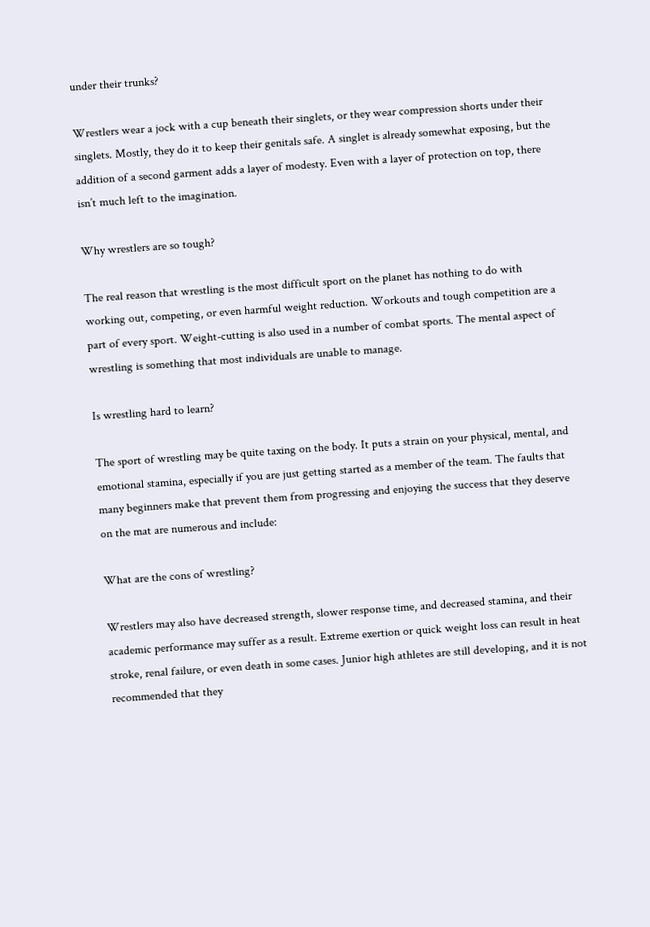under their trunks?

Wrestlers wear a jock with a cup beneath their singlets, or they wear compression shorts under their singlets. Mostly, they do it to keep their genitals safe. A singlet is already somewhat exposing, but the addition of a second garment adds a layer of modesty. Even with a layer of protection on top, there isn’t much left to the imagination.

Why wrestlers are so tough?

The real reason that wrestling is the most difficult sport on the planet has nothing to do with working out, competing, or even harmful weight reduction. Workouts and tough competition are a part of every sport. Weight-cutting is also used in a number of combat sports. The mental aspect of wrestling is something that most individuals are unable to manage.

Is wrestling hard to learn?

The sport of wrestling may be quite taxing on the body. It puts a strain on your physical, mental, and emotional stamina, especially if you are just getting started as a member of the team. The faults that many beginners make that prevent them from progressing and enjoying the success that they deserve on the mat are numerous and include:

What are the cons of wrestling?

Wrestlers may also have decreased strength, slower response time, and decreased stamina, and their academic performance may suffer as a result. Extreme exertion or quick weight loss can result in heat stroke, renal failure, or even death in some cases. Junior high athletes are still developing, and it is not recommended that they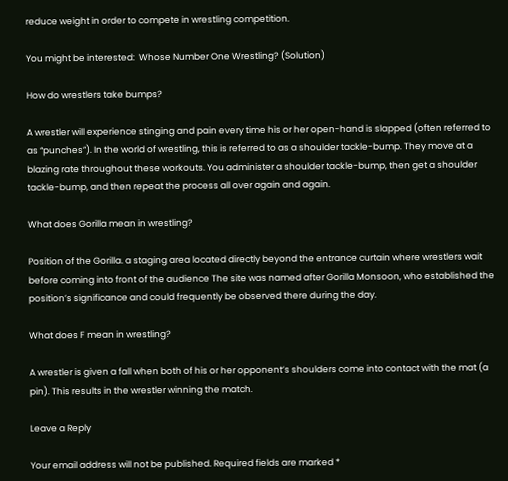reduce weight in order to compete in wrestling competition.

You might be interested:  Whose Number One Wrestling? (Solution)

How do wrestlers take bumps?

A wrestler will experience stinging and pain every time his or her open-hand is slapped (often referred to as “punches”). In the world of wrestling, this is referred to as a shoulder tackle-bump. They move at a blazing rate throughout these workouts. You administer a shoulder tackle-bump, then get a shoulder tackle-bump, and then repeat the process all over again and again.

What does Gorilla mean in wrestling?

Position of the Gorilla. a staging area located directly beyond the entrance curtain where wrestlers wait before coming into front of the audience The site was named after Gorilla Monsoon, who established the position’s significance and could frequently be observed there during the day.

What does F mean in wrestling?

A wrestler is given a fall when both of his or her opponent’s shoulders come into contact with the mat (a pin). This results in the wrestler winning the match.

Leave a Reply

Your email address will not be published. Required fields are marked *